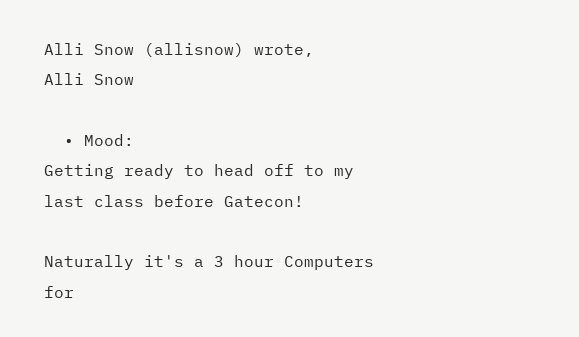Alli Snow (allisnow) wrote,
Alli Snow

  • Mood:
Getting ready to head off to my last class before Gatecon!

Naturally it's a 3 hour Computers for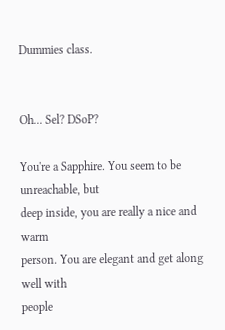Dummies class.


Oh... Sel? DSoP?

You're a Sapphire. You seem to be unreachable, but
deep inside, you are really a nice and warm
person. You are elegant and get along well with
people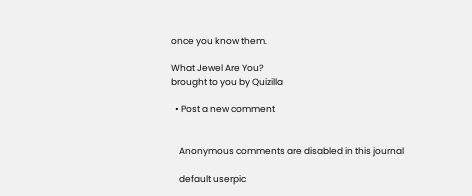once you know them.

What Jewel Are You?
brought to you by Quizilla

  • Post a new comment


    Anonymous comments are disabled in this journal

    default userpic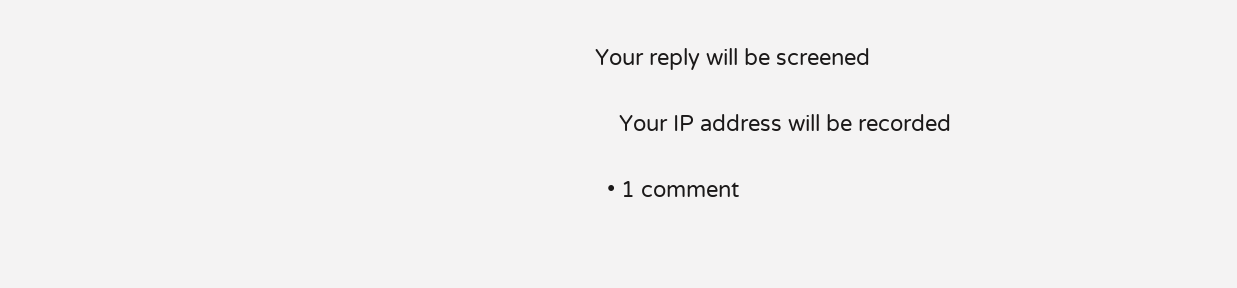Your reply will be screened

    Your IP address will be recorded

  • 1 comment